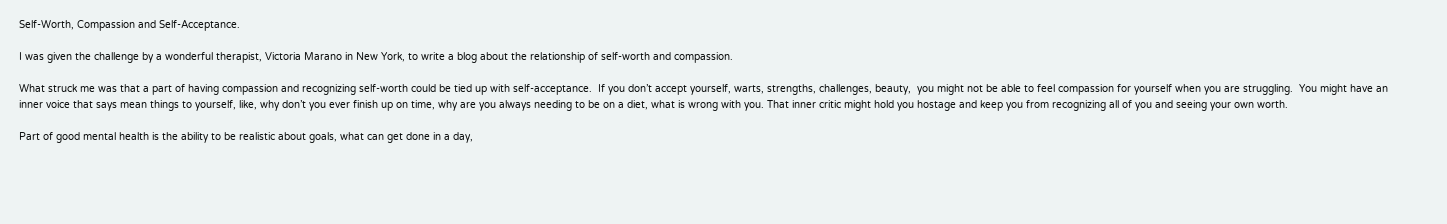Self-Worth, Compassion and Self-Acceptance.

I was given the challenge by a wonderful therapist, Victoria Marano in New York, to write a blog about the relationship of self-worth and compassion.

What struck me was that a part of having compassion and recognizing self-worth could be tied up with self-acceptance.  If you don’t accept yourself, warts, strengths, challenges, beauty,  you might not be able to feel compassion for yourself when you are struggling.  You might have an inner voice that says mean things to yourself, like, why don’t you ever finish up on time, why are you always needing to be on a diet, what is wrong with you. That inner critic might hold you hostage and keep you from recognizing all of you and seeing your own worth.

Part of good mental health is the ability to be realistic about goals, what can get done in a day,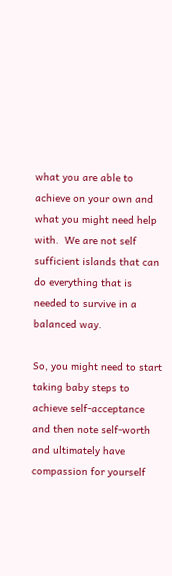what you are able to achieve on your own and what you might need help with.  We are not self sufficient islands that can do everything that is needed to survive in a balanced way.

So, you might need to start taking baby steps to achieve self-acceptance and then note self-worth and ultimately have compassion for yourself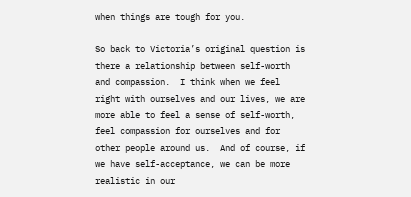when things are tough for you.

So back to Victoria’s original question is there a relationship between self-worth and compassion.  I think when we feel right with ourselves and our lives, we are more able to feel a sense of self-worth, feel compassion for ourselves and for other people around us.  And of course, if we have self-acceptance, we can be more realistic in our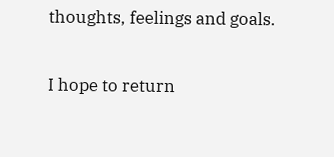thoughts, feelings and goals.

I hope to return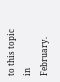to this topic in February.